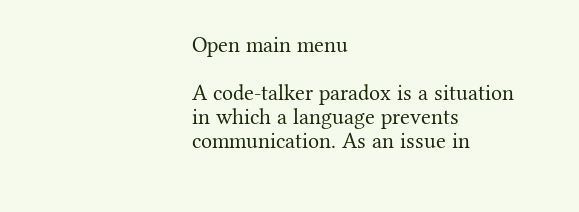Open main menu

A code-talker paradox is a situation in which a language prevents communication. As an issue in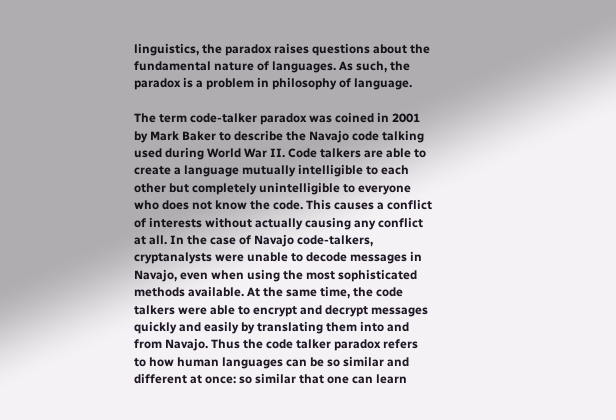linguistics, the paradox raises questions about the fundamental nature of languages. As such, the paradox is a problem in philosophy of language.

The term code-talker paradox was coined in 2001 by Mark Baker to describe the Navajo code talking used during World War II. Code talkers are able to create a language mutually intelligible to each other but completely unintelligible to everyone who does not know the code. This causes a conflict of interests without actually causing any conflict at all. In the case of Navajo code-talkers, cryptanalysts were unable to decode messages in Navajo, even when using the most sophisticated methods available. At the same time, the code talkers were able to encrypt and decrypt messages quickly and easily by translating them into and from Navajo. Thus the code talker paradox refers to how human languages can be so similar and different at once: so similar that one can learn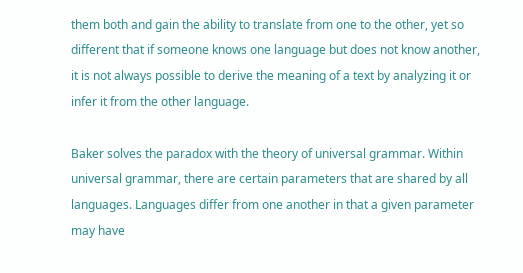them both and gain the ability to translate from one to the other, yet so different that if someone knows one language but does not know another, it is not always possible to derive the meaning of a text by analyzing it or infer it from the other language.

Baker solves the paradox with the theory of universal grammar. Within universal grammar, there are certain parameters that are shared by all languages. Languages differ from one another in that a given parameter may have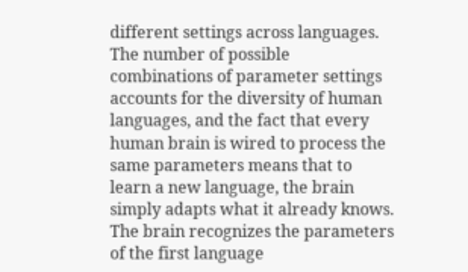different settings across languages. The number of possible combinations of parameter settings accounts for the diversity of human languages, and the fact that every human brain is wired to process the same parameters means that to learn a new language, the brain simply adapts what it already knows. The brain recognizes the parameters of the first language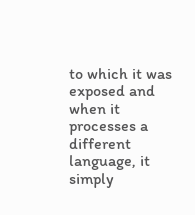to which it was exposed and when it processes a different language, it simply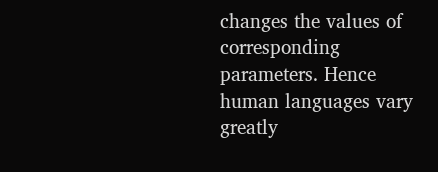changes the values of corresponding parameters. Hence human languages vary greatly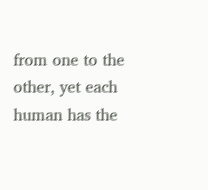from one to the other, yet each human has the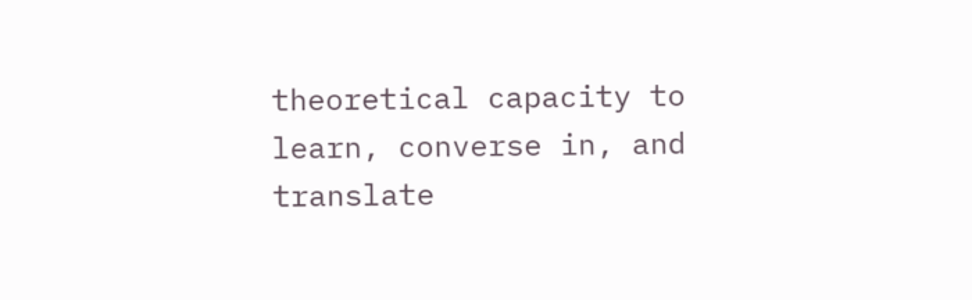theoretical capacity to learn, converse in, and translate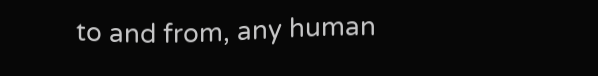to and from, any human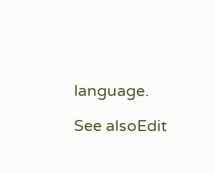language.

See alsoEdit